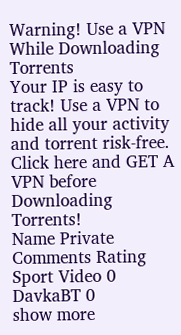Warning! Use a VPN While Downloading Torrents
Your IP is easy to track! Use a VPN to hide all your activity and torrent risk-free.
Click here and GET A VPN before Downloading Torrents!
Name Private Comments Rating
Sport Video 0
DavkaBT 0
show more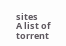sites
A list of torrent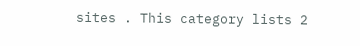sites . This category lists 2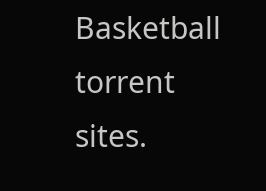Basketball torrent sites.